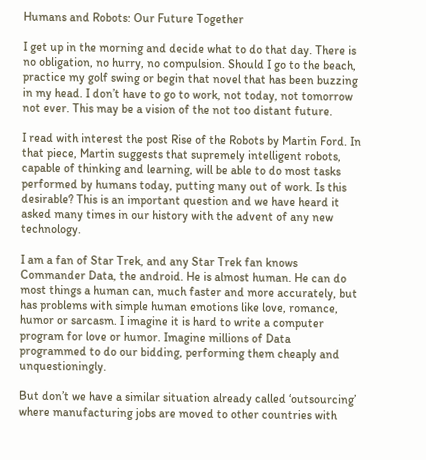Humans and Robots: Our Future Together

I get up in the morning and decide what to do that day. There is no obligation, no hurry, no compulsion. Should I go to the beach, practice my golf swing or begin that novel that has been buzzing in my head. I don’t have to go to work, not today, not tomorrow not ever. This may be a vision of the not too distant future.

I read with interest the post Rise of the Robots by Martin Ford. In that piece, Martin suggests that supremely intelligent robots, capable of thinking and learning, will be able to do most tasks performed by humans today, putting many out of work. Is this desirable? This is an important question and we have heard it asked many times in our history with the advent of any new technology.

I am a fan of Star Trek, and any Star Trek fan knows Commander Data, the android. He is almost human. He can do most things a human can, much faster and more accurately, but has problems with simple human emotions like love, romance, humor or sarcasm. I imagine it is hard to write a computer program for love or humor. Imagine millions of Data programmed to do our bidding, performing them cheaply and unquestioningly.

But don’t we have a similar situation already called ‘outsourcing’ where manufacturing jobs are moved to other countries with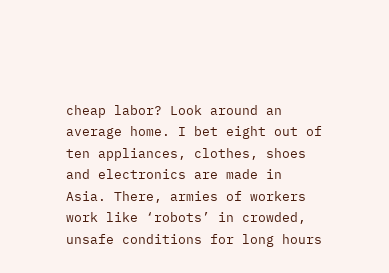cheap labor? Look around an average home. I bet eight out of ten appliances, clothes, shoes and electronics are made in Asia. There, armies of workers work like ‘robots’ in crowded, unsafe conditions for long hours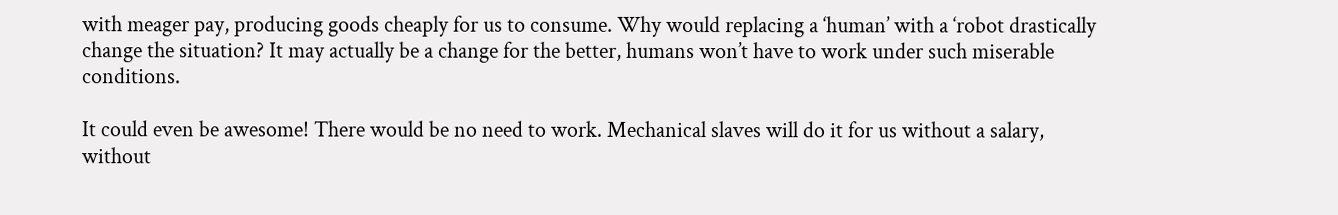with meager pay, producing goods cheaply for us to consume. Why would replacing a ‘human’ with a ‘robot drastically change the situation? It may actually be a change for the better, humans won’t have to work under such miserable conditions.

It could even be awesome! There would be no need to work. Mechanical slaves will do it for us without a salary, without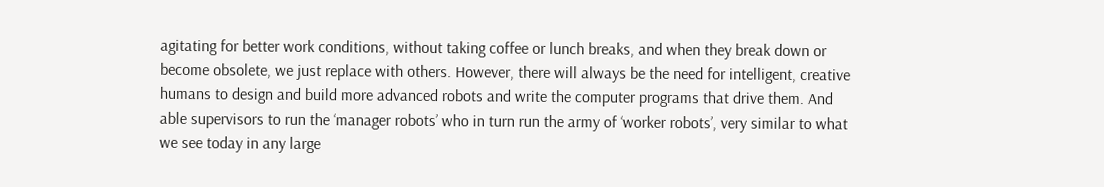agitating for better work conditions, without taking coffee or lunch breaks, and when they break down or become obsolete, we just replace with others. However, there will always be the need for intelligent, creative humans to design and build more advanced robots and write the computer programs that drive them. And able supervisors to run the ‘manager robots’ who in turn run the army of ‘worker robots’, very similar to what we see today in any large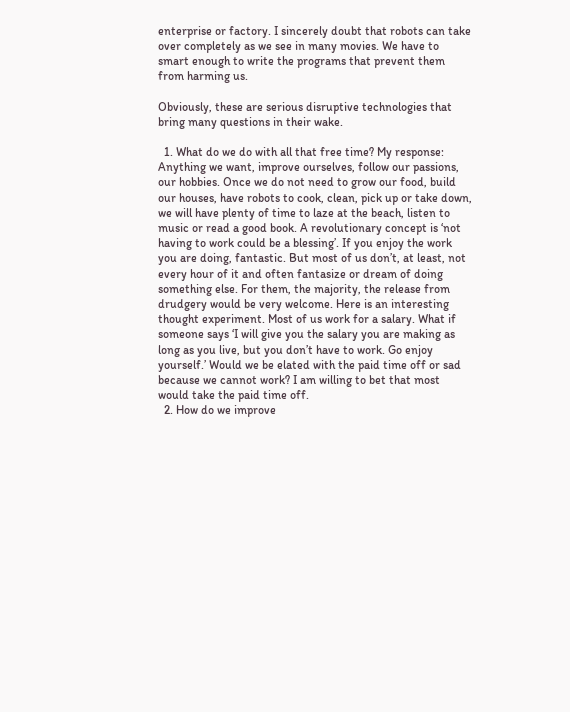enterprise or factory. I sincerely doubt that robots can take over completely as we see in many movies. We have to smart enough to write the programs that prevent them from harming us.

Obviously, these are serious disruptive technologies that bring many questions in their wake.

  1. What do we do with all that free time? My response: Anything we want, improve ourselves, follow our passions, our hobbies. Once we do not need to grow our food, build our houses, have robots to cook, clean, pick up or take down, we will have plenty of time to laze at the beach, listen to music or read a good book. A revolutionary concept is ‘not having to work could be a blessing’. If you enjoy the work you are doing, fantastic. But most of us don’t, at least, not every hour of it and often fantasize or dream of doing something else. For them, the majority, the release from drudgery would be very welcome. Here is an interesting thought experiment. Most of us work for a salary. What if someone says ‘I will give you the salary you are making as long as you live, but you don’t have to work. Go enjoy yourself.’ Would we be elated with the paid time off or sad because we cannot work? I am willing to bet that most would take the paid time off.
  2. How do we improve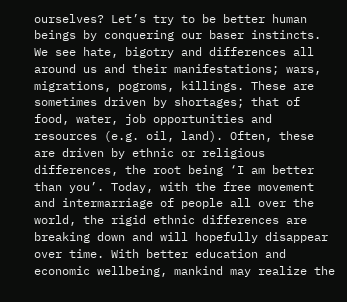ourselves? Let’s try to be better human beings by conquering our baser instincts. We see hate, bigotry and differences all around us and their manifestations; wars, migrations, pogroms, killings. These are sometimes driven by shortages; that of food, water, job opportunities and resources (e.g. oil, land). Often, these are driven by ethnic or religious differences, the root being ‘I am better than you’. Today, with the free movement and intermarriage of people all over the world, the rigid ethnic differences are breaking down and will hopefully disappear over time. With better education and economic wellbeing, mankind may realize the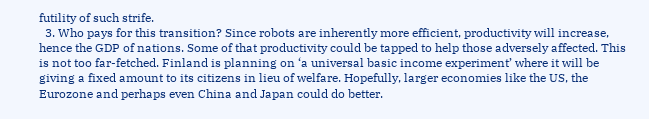futility of such strife.
  3. Who pays for this transition? Since robots are inherently more efficient, productivity will increase, hence the GDP of nations. Some of that productivity could be tapped to help those adversely affected. This is not too far-fetched. Finland is planning on ‘a universal basic income experiment’ where it will be giving a fixed amount to its citizens in lieu of welfare. Hopefully, larger economies like the US, the Eurozone and perhaps even China and Japan could do better.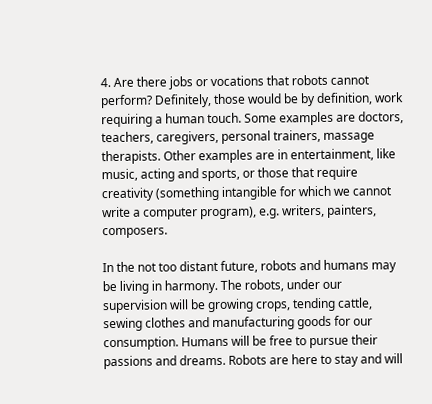4. Are there jobs or vocations that robots cannot perform? Definitely, those would be by definition, work requiring a human touch. Some examples are doctors, teachers, caregivers, personal trainers, massage therapists. Other examples are in entertainment, like music, acting and sports, or those that require creativity (something intangible for which we cannot write a computer program), e.g. writers, painters, composers.

In the not too distant future, robots and humans may be living in harmony. The robots, under our supervision will be growing crops, tending cattle, sewing clothes and manufacturing goods for our consumption. Humans will be free to pursue their passions and dreams. Robots are here to stay and will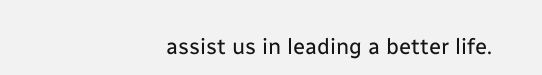assist us in leading a better life.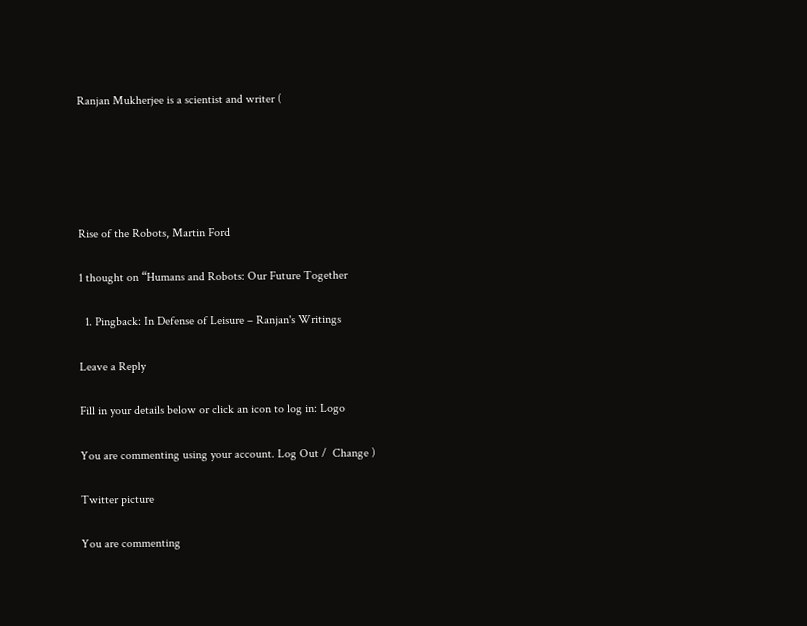Ranjan Mukherjee is a scientist and writer (





Rise of the Robots, Martin Ford

1 thought on “Humans and Robots: Our Future Together

  1. Pingback: In Defense of Leisure – Ranjan's Writings

Leave a Reply

Fill in your details below or click an icon to log in: Logo

You are commenting using your account. Log Out /  Change )

Twitter picture

You are commenting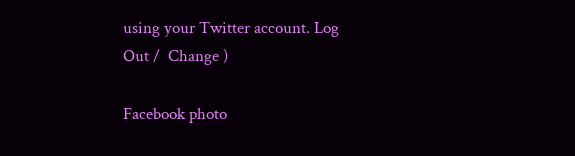using your Twitter account. Log Out /  Change )

Facebook photo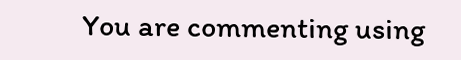You are commenting using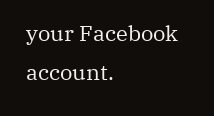your Facebook account.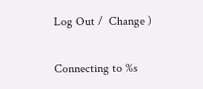Log Out /  Change )

Connecting to %s